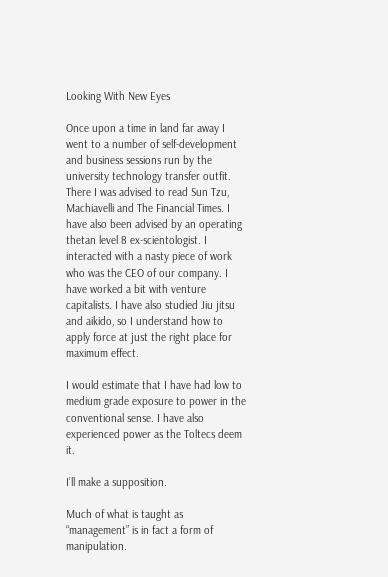Looking With New Eyes

Once upon a time in land far away I went to a number of self-development and business sessions run by the university technology transfer outfit. There I was advised to read Sun Tzu, Machiavelli and The Financial Times. I have also been advised by an operating thetan level 8 ex-scientologist. I interacted with a nasty piece of work who was the CEO of our company. I have worked a bit with venture capitalists. I have also studied Jiu jitsu and aikido, so I understand how to apply force at just the right place for maximum effect.

I would estimate that I have had low to medium grade exposure to power in the conventional sense. I have also experienced power as the Toltecs deem it.

I’ll make a supposition.

Much of what is taught as “management” is in fact a form of manipulation.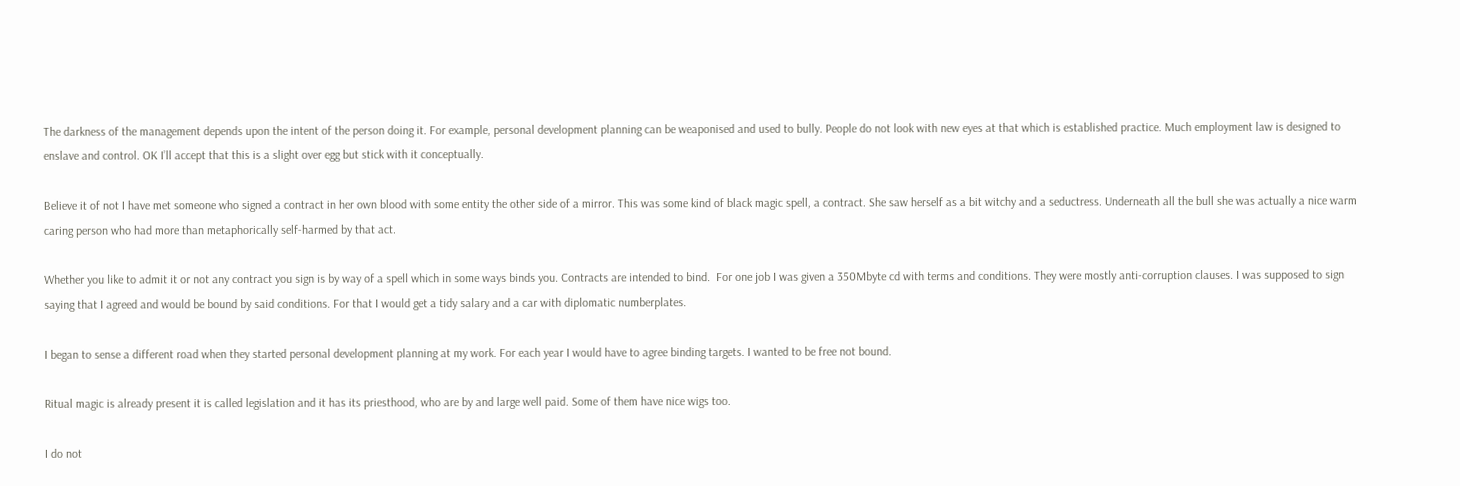The darkness of the management depends upon the intent of the person doing it. For example, personal development planning can be weaponised and used to bully. People do not look with new eyes at that which is established practice. Much employment law is designed to enslave and control. OK I’ll accept that this is a slight over egg but stick with it conceptually.

Believe it of not I have met someone who signed a contract in her own blood with some entity the other side of a mirror. This was some kind of black magic spell, a contract. She saw herself as a bit witchy and a seductress. Underneath all the bull she was actually a nice warm caring person who had more than metaphorically self-harmed by that act.

Whether you like to admit it or not any contract you sign is by way of a spell which in some ways binds you. Contracts are intended to bind.  For one job I was given a 350Mbyte cd with terms and conditions. They were mostly anti-corruption clauses. I was supposed to sign saying that I agreed and would be bound by said conditions. For that I would get a tidy salary and a car with diplomatic numberplates.

I began to sense a different road when they started personal development planning at my work. For each year I would have to agree binding targets. I wanted to be free not bound.

Ritual magic is already present it is called legislation and it has its priesthood, who are by and large well paid. Some of them have nice wigs too.

I do not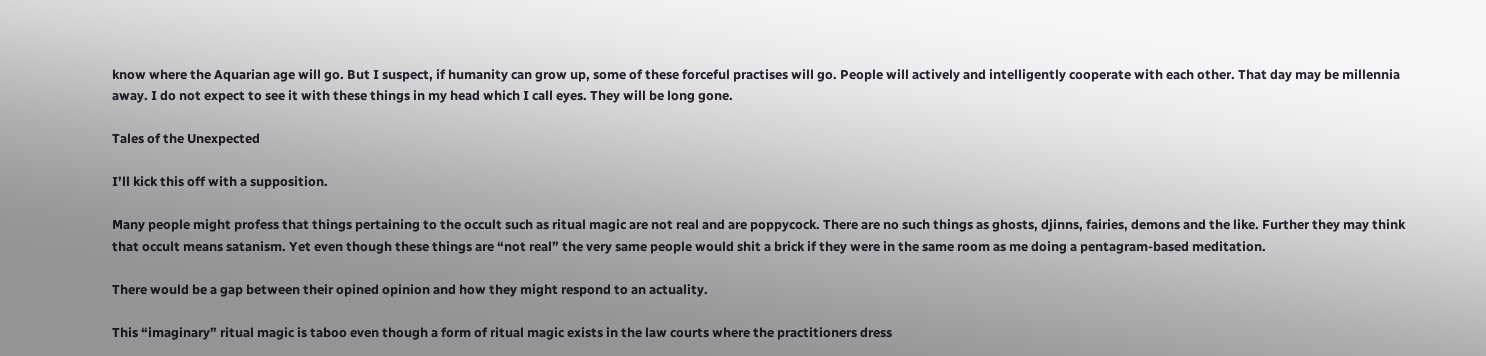know where the Aquarian age will go. But I suspect, if humanity can grow up, some of these forceful practises will go. People will actively and intelligently cooperate with each other. That day may be millennia away. I do not expect to see it with these things in my head which I call eyes. They will be long gone.

Tales of the Unexpected

I’ll kick this off with a supposition.

Many people might profess that things pertaining to the occult such as ritual magic are not real and are poppycock. There are no such things as ghosts, djinns, fairies, demons and the like. Further they may think that occult means satanism. Yet even though these things are “not real” the very same people would shit a brick if they were in the same room as me doing a pentagram-based meditation.

There would be a gap between their opined opinion and how they might respond to an actuality.

This “imaginary” ritual magic is taboo even though a form of ritual magic exists in the law courts where the practitioners dress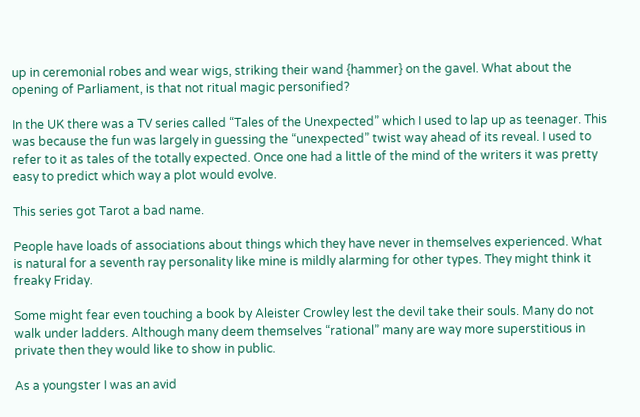up in ceremonial robes and wear wigs, striking their wand {hammer} on the gavel. What about the opening of Parliament, is that not ritual magic personified?

In the UK there was a TV series called “Tales of the Unexpected” which I used to lap up as teenager. This was because the fun was largely in guessing the “unexpected” twist way ahead of its reveal. I used to refer to it as tales of the totally expected. Once one had a little of the mind of the writers it was pretty easy to predict which way a plot would evolve.

This series got Tarot a bad name.

People have loads of associations about things which they have never in themselves experienced. What is natural for a seventh ray personality like mine is mildly alarming for other types. They might think it freaky Friday.

Some might fear even touching a book by Aleister Crowley lest the devil take their souls. Many do not walk under ladders. Although many deem themselves “rational” many are way more superstitious in private then they would like to show in public.

As a youngster I was an avid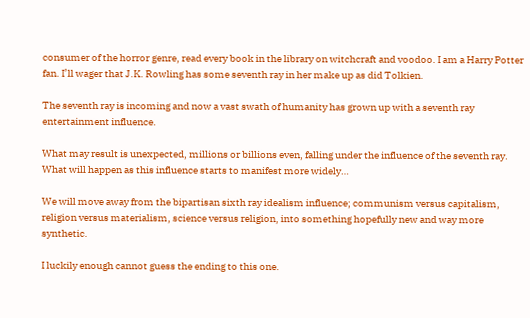consumer of the horror genre, read every book in the library on witchcraft and voodoo. I am a Harry Potter fan. I’ll wager that J.K. Rowling has some seventh ray in her make up as did Tolkien.

The seventh ray is incoming and now a vast swath of humanity has grown up with a seventh ray entertainment influence.

What may result is unexpected, millions or billions even, falling under the influence of the seventh ray. What will happen as this influence starts to manifest more widely…

We will move away from the bipartisan sixth ray idealism influence; communism versus capitalism, religion versus materialism, science versus religion, into something hopefully new and way more synthetic.

I luckily enough cannot guess the ending to this one.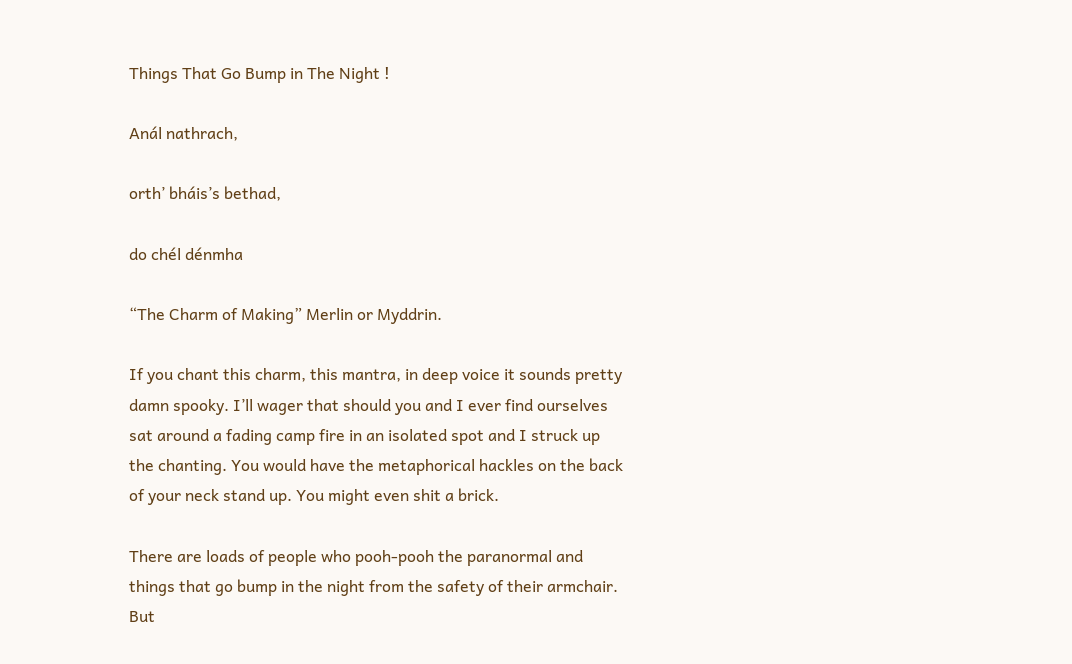Things That Go Bump in The Night !

Anál nathrach,

orth’ bháis’s bethad,

do chél dénmha

“The Charm of Making” Merlin or Myddrin.

If you chant this charm, this mantra, in deep voice it sounds pretty damn spooky. I’ll wager that should you and I ever find ourselves sat around a fading camp fire in an isolated spot and I struck up the chanting. You would have the metaphorical hackles on the back of your neck stand up. You might even shit a brick.

There are loads of people who pooh-pooh the paranormal and things that go bump in the night from the safety of their armchair. But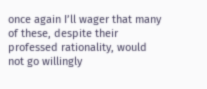once again I’ll wager that many of these, despite their professed rationality, would not go willingly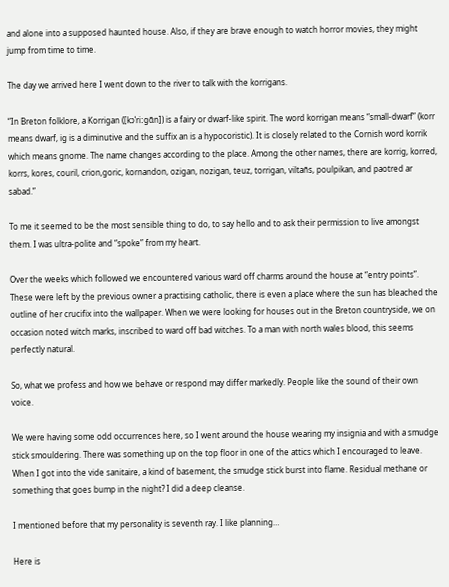and alone into a supposed haunted house. Also, if they are brave enough to watch horror movies, they might jump from time to time.

The day we arrived here I went down to the river to talk with the korrigans.

“In Breton folklore, a Korrigan ([kɔˈriːɡɑ̃n]) is a fairy or dwarf-like spirit. The word korrigan means “small-dwarf” (korr means dwarf, ig is a diminutive and the suffix an is a hypocoristic). It is closely related to the Cornish word korrik which means gnome. The name changes according to the place. Among the other names, there are korrig, korred, korrs, kores, couril, crion,goric, kornandon, ozigan, nozigan, teuz, torrigan, viltañs, poulpikan, and paotred ar sabad.”

To me it seemed to be the most sensible thing to do, to say hello and to ask their permission to live amongst them. I was ultra-polite and “spoke” from my heart.

Over the weeks which followed we encountered various ward off charms around the house at “entry points”. These were left by the previous owner a practising catholic, there is even a place where the sun has bleached the outline of her crucifix into the wallpaper. When we were looking for houses out in the Breton countryside, we on occasion noted witch marks, inscribed to ward off bad witches. To a man with north wales blood, this seems perfectly natural.

So, what we profess and how we behave or respond may differ markedly. People like the sound of their own voice.

We were having some odd occurrences here, so I went around the house wearing my insignia and with a smudge stick smouldering. There was something up on the top floor in one of the attics which I encouraged to leave.  When I got into the vide sanitaire, a kind of basement, the smudge stick burst into flame. Residual methane or something that goes bump in the night? I did a deep cleanse.

I mentioned before that my personality is seventh ray. I like planning…

Here is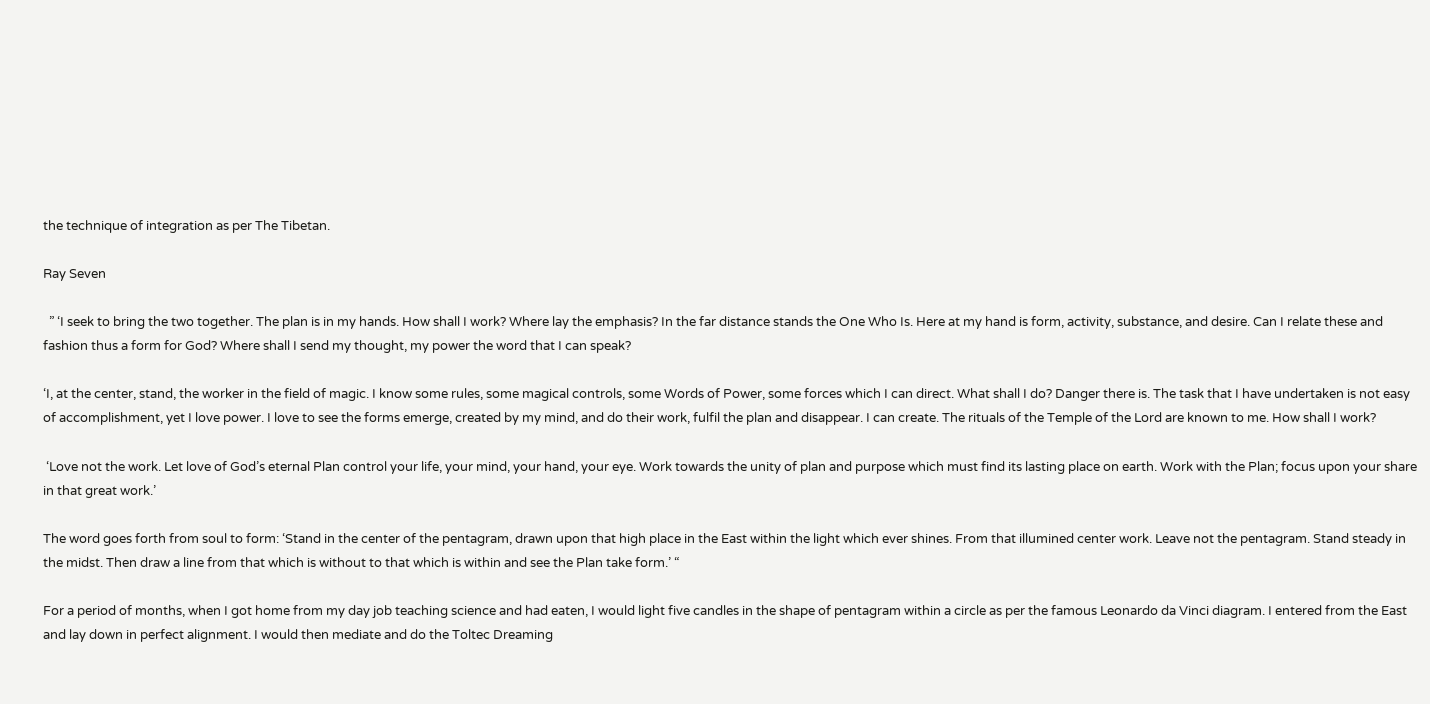the technique of integration as per The Tibetan.

Ray Seven

  ” ‘I seek to bring the two together. The plan is in my hands. How shall I work? Where lay the emphasis? In the far distance stands the One Who Is. Here at my hand is form, activity, substance, and desire. Can I relate these and fashion thus a form for God? Where shall I send my thought, my power the word that I can speak?

‘I, at the center, stand, the worker in the field of magic. I know some rules, some magical controls, some Words of Power, some forces which I can direct. What shall I do? Danger there is. The task that I have undertaken is not easy of accomplishment, yet I love power. I love to see the forms emerge, created by my mind, and do their work, fulfil the plan and disappear. I can create. The rituals of the Temple of the Lord are known to me. How shall I work?

 ‘Love not the work. Let love of God’s eternal Plan control your life, your mind, your hand, your eye. Work towards the unity of plan and purpose which must find its lasting place on earth. Work with the Plan; focus upon your share in that great work.’

The word goes forth from soul to form: ‘Stand in the center of the pentagram, drawn upon that high place in the East within the light which ever shines. From that illumined center work. Leave not the pentagram. Stand steady in the midst. Then draw a line from that which is without to that which is within and see the Plan take form.’ “

For a period of months, when I got home from my day job teaching science and had eaten, I would light five candles in the shape of pentagram within a circle as per the famous Leonardo da Vinci diagram. I entered from the East and lay down in perfect alignment. I would then mediate and do the Toltec Dreaming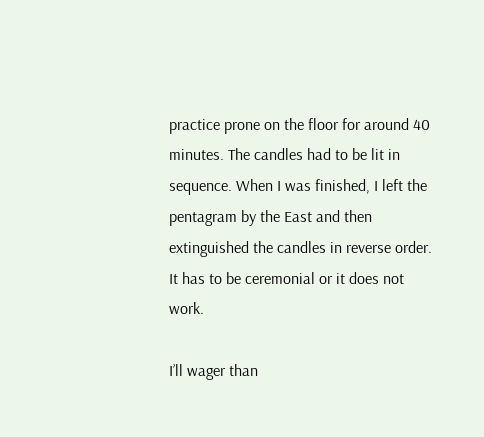practice prone on the floor for around 40 minutes. The candles had to be lit in sequence. When I was finished, I left the pentagram by the East and then extinguished the candles in reverse order. It has to be ceremonial or it does not work.

I’ll wager than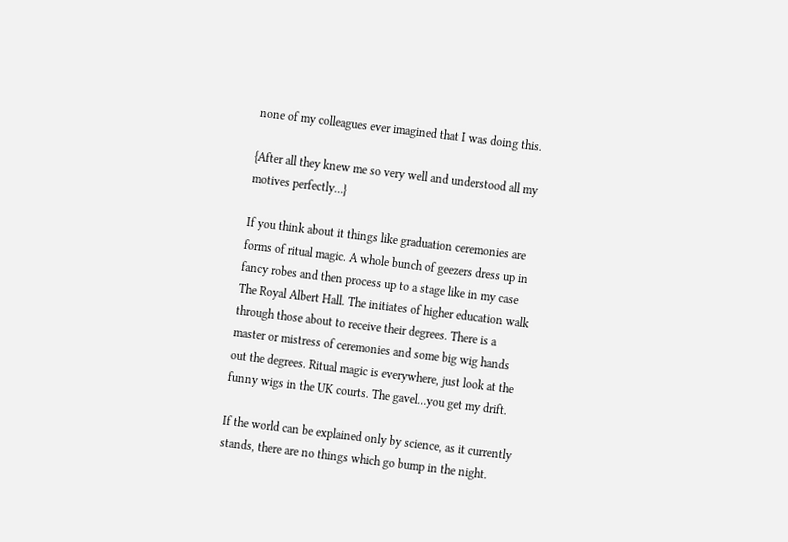none of my colleagues ever imagined that I was doing this.

{After all they knew me so very well and understood all my motives perfectly…}

If you think about it things like graduation ceremonies are forms of ritual magic. A whole bunch of geezers dress up in fancy robes and then process up to a stage like in my case The Royal Albert Hall. The initiates of higher education walk through those about to receive their degrees. There is a master or mistress of ceremonies and some big wig hands out the degrees. Ritual magic is everywhere, just look at the funny wigs in the UK courts. The gavel…you get my drift.

If the world can be explained only by science, as it currently stands, there are no things which go bump in the night.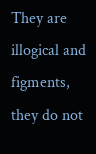They are illogical and figments, they do not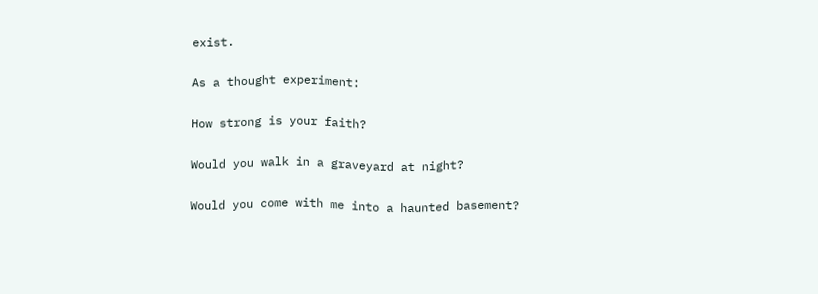exist.

As a thought experiment:

How strong is your faith?

Would you walk in a graveyard at night?

Would you come with me into a haunted basement?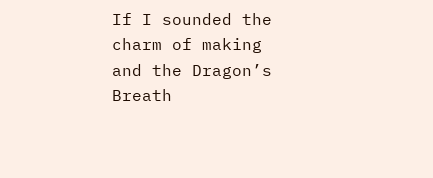If I sounded the charm of making and the Dragon’s Breath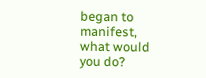began to manifest, what would you do?